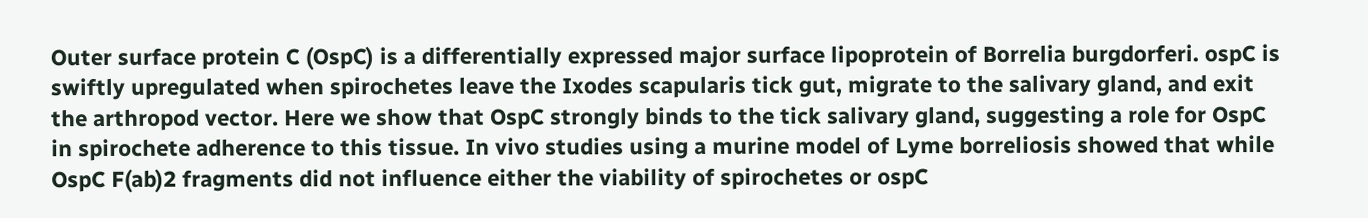Outer surface protein C (OspC) is a differentially expressed major surface lipoprotein of Borrelia burgdorferi. ospC is swiftly upregulated when spirochetes leave the Ixodes scapularis tick gut, migrate to the salivary gland, and exit the arthropod vector. Here we show that OspC strongly binds to the tick salivary gland, suggesting a role for OspC in spirochete adherence to this tissue. In vivo studies using a murine model of Lyme borreliosis showed that while OspC F(ab)2 fragments did not influence either the viability of spirochetes or ospC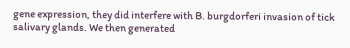gene expression, they did interfere with B. burgdorferi invasion of tick salivary glands. We then generated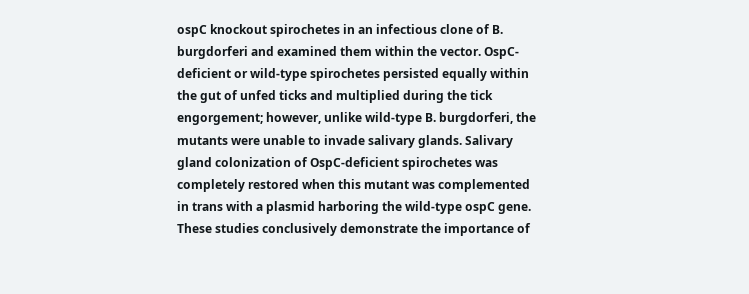ospC knockout spirochetes in an infectious clone of B. burgdorferi and examined them within the vector. OspC-deficient or wild-type spirochetes persisted equally within the gut of unfed ticks and multiplied during the tick engorgement; however, unlike wild-type B. burgdorferi, the mutants were unable to invade salivary glands. Salivary gland colonization of OspC-deficient spirochetes was completely restored when this mutant was complemented in trans with a plasmid harboring the wild-type ospC gene. These studies conclusively demonstrate the importance of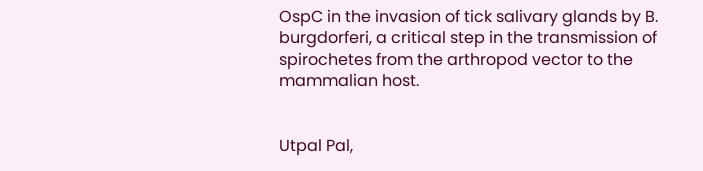OspC in the invasion of tick salivary glands by B. burgdorferi, a critical step in the transmission of spirochetes from the arthropod vector to the mammalian host.


Utpal Pal,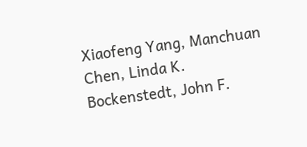Xiaofeng Yang, Manchuan Chen, Linda K. Bockenstedt, John F.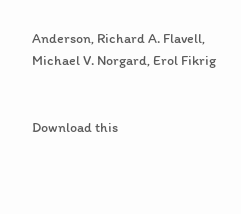Anderson, Richard A. Flavell, Michael V. Norgard, Erol Fikrig


Download this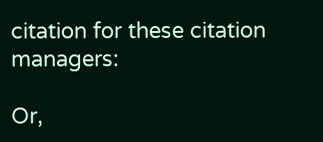citation for these citation managers:

Or,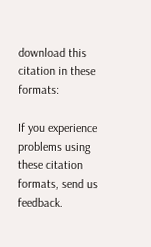download this citation in these formats:

If you experience problems using these citation formats, send us feedback.